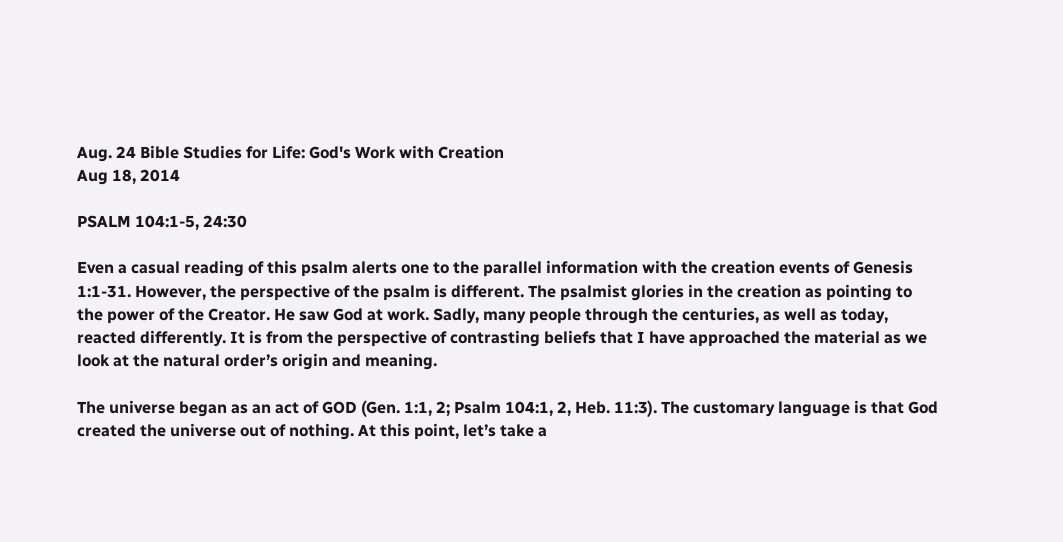Aug. 24 Bible Studies for Life: God's Work with Creation
Aug 18, 2014

PSALM 104:1-5, 24:30

Even a casual reading of this psalm alerts one to the parallel information with the creation events of Genesis 1:1-31. However, the perspective of the psalm is different. The psalmist glories in the creation as pointing to the power of the Creator. He saw God at work. Sadly, many people through the centuries, as well as today, reacted differently. It is from the perspective of contrasting beliefs that I have approached the material as we look at the natural order’s origin and meaning.

The universe began as an act of GOD (Gen. 1:1, 2; Psalm 104:1, 2, Heb. 11:3). The customary language is that God created the universe out of nothing. At this point, let’s take a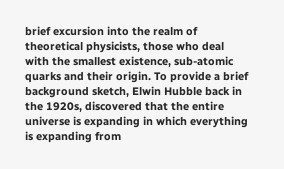brief excursion into the realm of theoretical physicists, those who deal with the smallest existence, sub-atomic quarks and their origin. To provide a brief background sketch, Elwin Hubble back in the 1920s, discovered that the entire universe is expanding in which everything is expanding from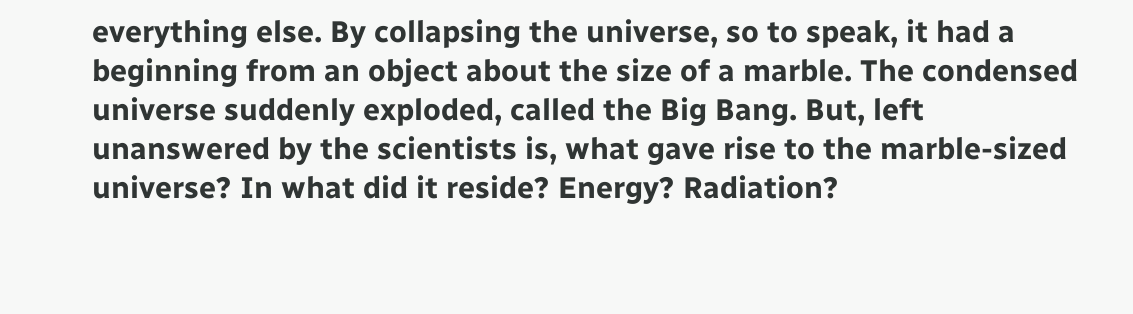everything else. By collapsing the universe, so to speak, it had a beginning from an object about the size of a marble. The condensed universe suddenly exploded, called the Big Bang. But, left unanswered by the scientists is, what gave rise to the marble-sized universe? In what did it reside? Energy? Radiation?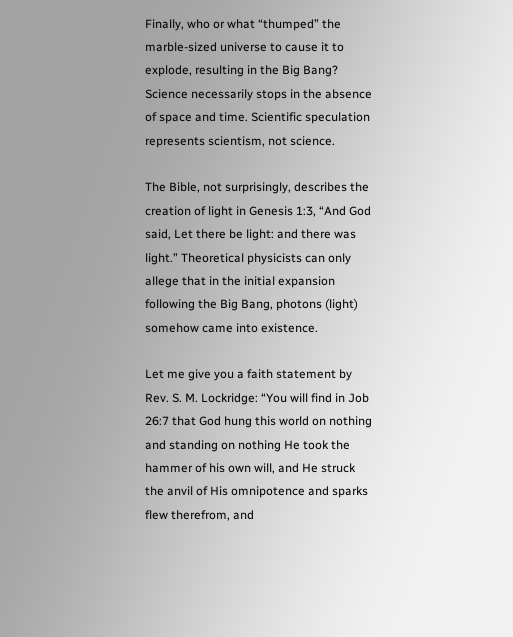Finally, who or what “thumped” the marble-sized universe to cause it to explode, resulting in the Big Bang? Science necessarily stops in the absence of space and time. Scientific speculation represents scientism, not science.

The Bible, not surprisingly, describes the creation of light in Genesis 1:3, “And God said, Let there be light: and there was light.” Theoretical physicists can only allege that in the initial expansion following the Big Bang, photons (light) somehow came into existence.

Let me give you a faith statement by Rev. S. M. Lockridge: “You will find in Job 26:7 that God hung this world on nothing and standing on nothing He took the hammer of his own will, and He struck the anvil of His omnipotence and sparks flew therefrom, and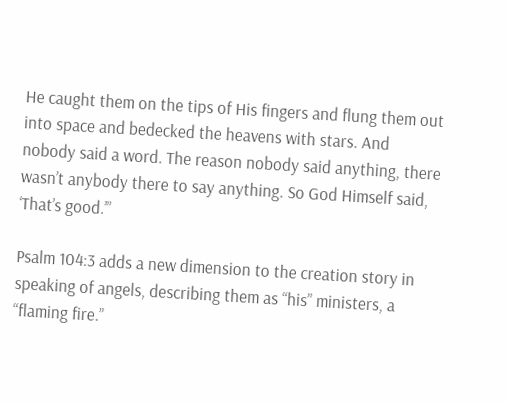He caught them on the tips of His fingers and flung them out into space and bedecked the heavens with stars. And nobody said a word. The reason nobody said anything, there wasn’t anybody there to say anything. So God Himself said, ‘That’s good.’”

Psalm 104:3 adds a new dimension to the creation story in speaking of angels, describing them as “his” ministers, a “flaming fire.”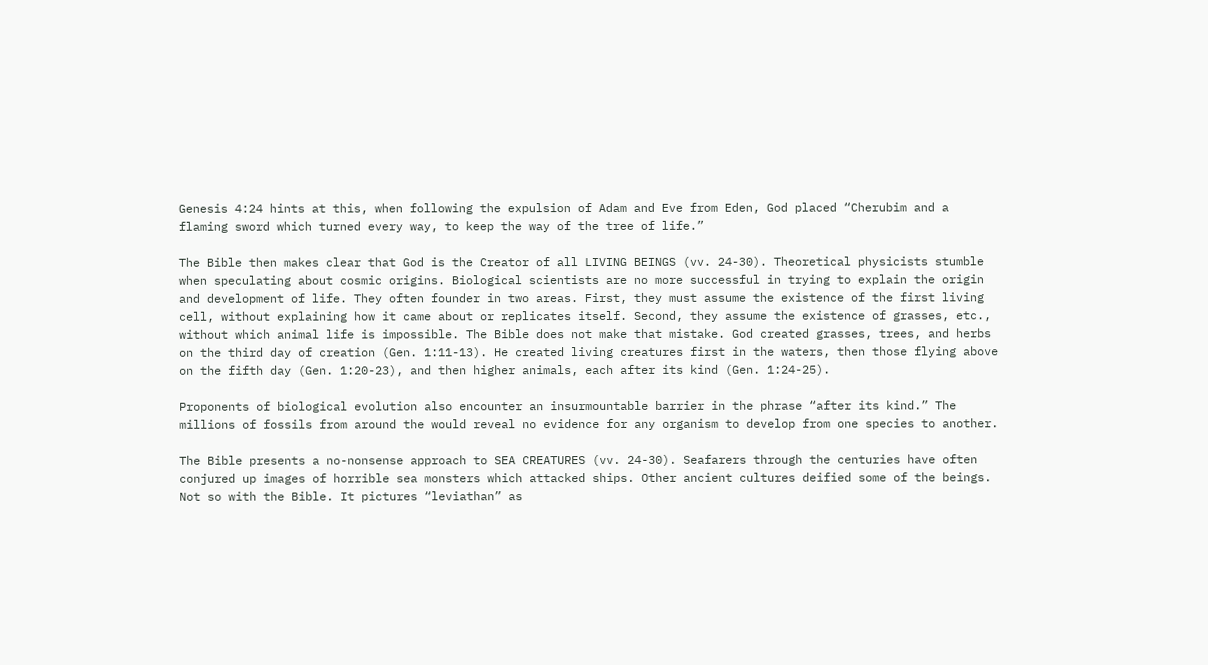Genesis 4:24 hints at this, when following the expulsion of Adam and Eve from Eden, God placed “Cherubim and a flaming sword which turned every way, to keep the way of the tree of life.”

The Bible then makes clear that God is the Creator of all LIVING BEINGS (vv. 24-30). Theoretical physicists stumble when speculating about cosmic origins. Biological scientists are no more successful in trying to explain the origin and development of life. They often founder in two areas. First, they must assume the existence of the first living cell, without explaining how it came about or replicates itself. Second, they assume the existence of grasses, etc., without which animal life is impossible. The Bible does not make that mistake. God created grasses, trees, and herbs on the third day of creation (Gen. 1:11-13). He created living creatures first in the waters, then those flying above on the fifth day (Gen. 1:20-23), and then higher animals, each after its kind (Gen. 1:24-25).

Proponents of biological evolution also encounter an insurmountable barrier in the phrase “after its kind.” The millions of fossils from around the would reveal no evidence for any organism to develop from one species to another.

The Bible presents a no-nonsense approach to SEA CREATURES (vv. 24-30). Seafarers through the centuries have often conjured up images of horrible sea monsters which attacked ships. Other ancient cultures deified some of the beings. Not so with the Bible. It pictures “leviathan” as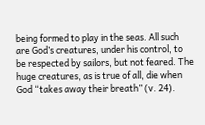being formed to play in the seas. All such are God’s creatures, under his control, to be respected by sailors, but not feared. The huge creatures, as is true of all, die when God “takes away their breath” (v. 24).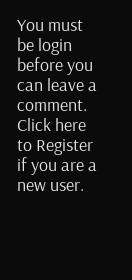You must be login before you can leave a comment. Click here to Register if you are a new user.